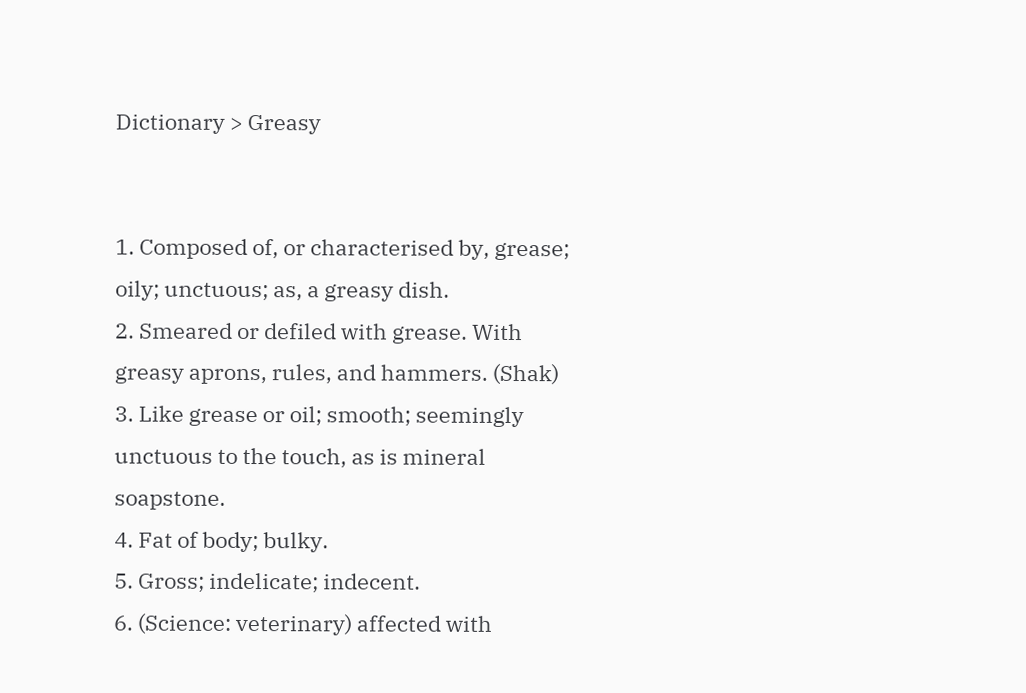Dictionary > Greasy


1. Composed of, or characterised by, grease; oily; unctuous; as, a greasy dish.
2. Smeared or defiled with grease. With greasy aprons, rules, and hammers. (Shak)
3. Like grease or oil; smooth; seemingly unctuous to the touch, as is mineral soapstone.
4. Fat of body; bulky.
5. Gross; indelicate; indecent.
6. (Science: veterinary) affected with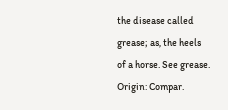the disease called grease; as, the heels of a horse. See grease.
Origin: Compar.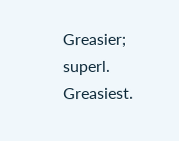Greasier; superl. Greasiest.